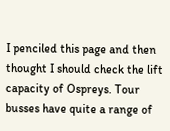I penciled this page and then thought I should check the lift capacity of Ospreys. Tour busses have quite a range of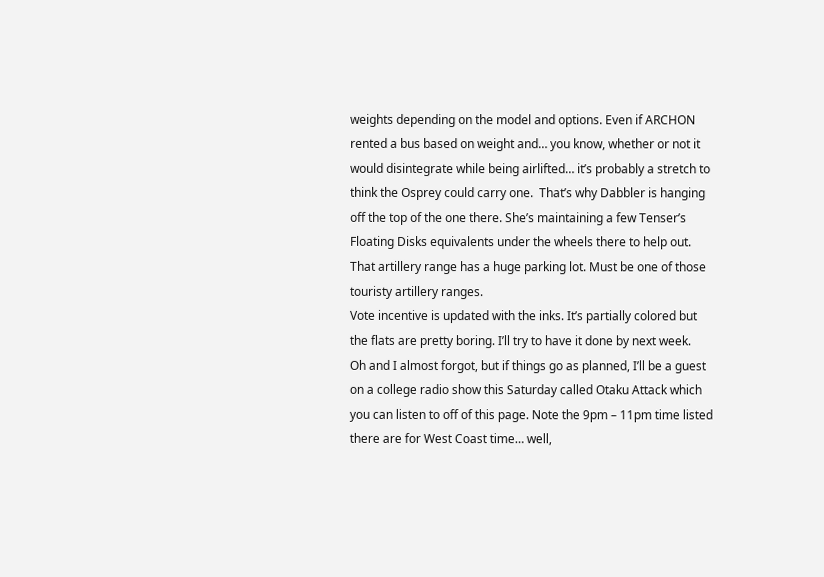weights depending on the model and options. Even if ARCHON rented a bus based on weight and… you know, whether or not it would disintegrate while being airlifted… it’s probably a stretch to think the Osprey could carry one.  That’s why Dabbler is hanging off the top of the one there. She’s maintaining a few Tenser’s Floating Disks equivalents under the wheels there to help out.
That artillery range has a huge parking lot. Must be one of those touristy artillery ranges.
Vote incentive is updated with the inks. It’s partially colored but the flats are pretty boring. I’ll try to have it done by next week.
Oh and I almost forgot, but if things go as planned, I’ll be a guest on a college radio show this Saturday called Otaku Attack which you can listen to off of this page. Note the 9pm – 11pm time listed there are for West Coast time… well,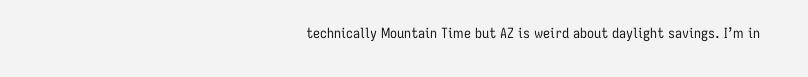technically Mountain Time but AZ is weird about daylight savings. I’m in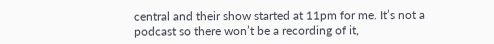central and their show started at 11pm for me. It’s not a podcast so there won’t be a recording of it,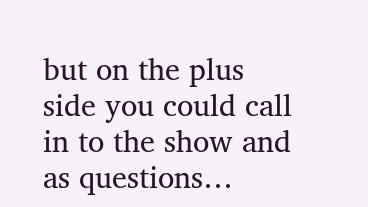but on the plus side you could call in to the show and as questions…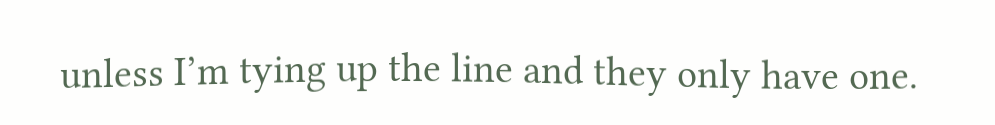unless I’m tying up the line and they only have one.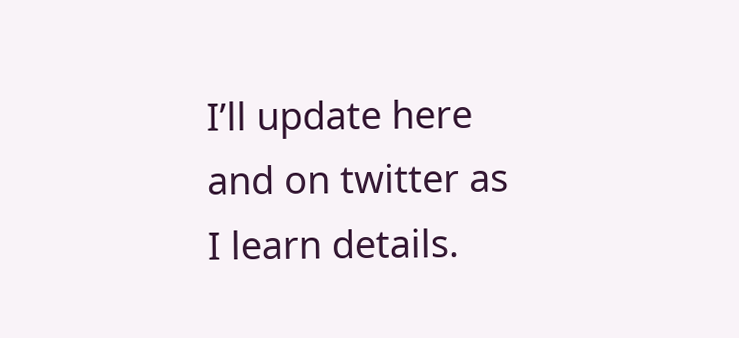I’ll update here and on twitter as I learn details.